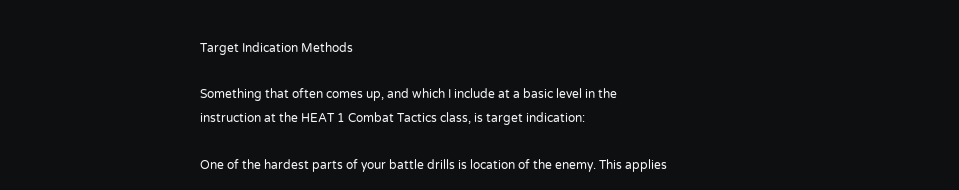Target Indication Methods

Something that often comes up, and which I include at a basic level in the instruction at the HEAT 1 Combat Tactics class, is target indication:

One of the hardest parts of your battle drills is location of the enemy. This applies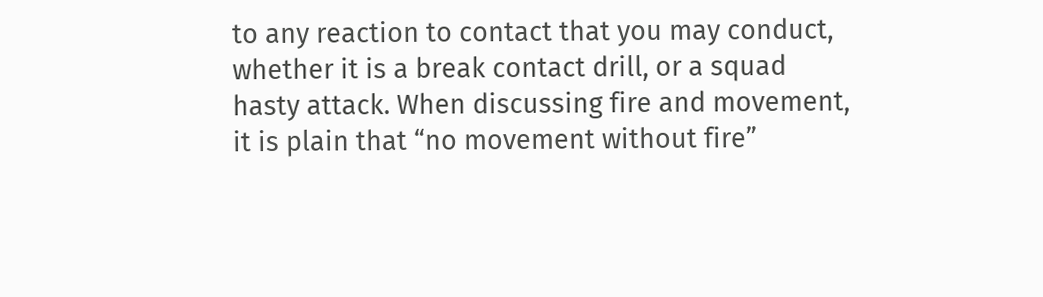to any reaction to contact that you may conduct, whether it is a break contact drill, or a squad hasty attack. When discussing fire and movement, it is plain that “no movement without fire”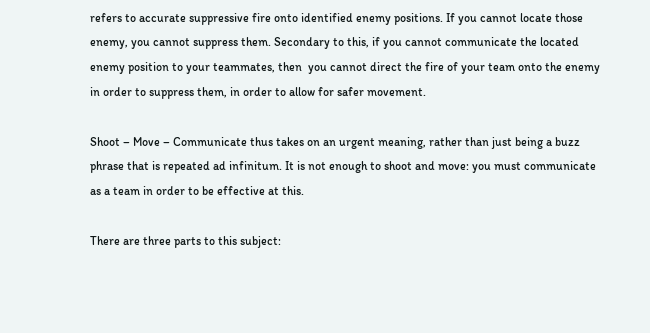refers to accurate suppressive fire onto identified enemy positions. If you cannot locate those enemy, you cannot suppress them. Secondary to this, if you cannot communicate the located enemy position to your teammates, then  you cannot direct the fire of your team onto the enemy in order to suppress them, in order to allow for safer movement.

Shoot – Move – Communicate thus takes on an urgent meaning, rather than just being a buzz phrase that is repeated ad infinitum. It is not enough to shoot and move: you must communicate as a team in order to be effective at this.

There are three parts to this subject: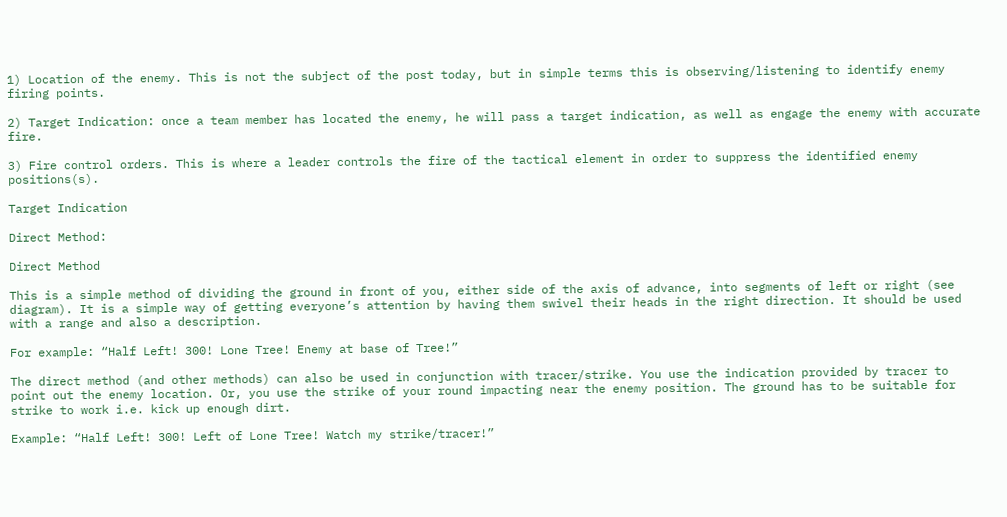1) Location of the enemy. This is not the subject of the post today, but in simple terms this is observing/listening to identify enemy firing points.

2) Target Indication: once a team member has located the enemy, he will pass a target indication, as well as engage the enemy with accurate fire.

3) Fire control orders. This is where a leader controls the fire of the tactical element in order to suppress the identified enemy positions(s).

Target Indication

Direct Method:

Direct Method

This is a simple method of dividing the ground in front of you, either side of the axis of advance, into segments of left or right (see diagram). It is a simple way of getting everyone’s attention by having them swivel their heads in the right direction. It should be used with a range and also a description.

For example: “Half Left! 300! Lone Tree! Enemy at base of Tree!”

The direct method (and other methods) can also be used in conjunction with tracer/strike. You use the indication provided by tracer to point out the enemy location. Or, you use the strike of your round impacting near the enemy position. The ground has to be suitable for strike to work i.e. kick up enough dirt.

Example: “Half Left! 300! Left of Lone Tree! Watch my strike/tracer!”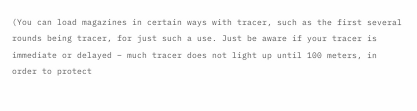(You can load magazines in certain ways with tracer, such as the first several rounds being tracer, for just such a use. Just be aware if your tracer is immediate or delayed – much tracer does not light up until 100 meters, in order to protect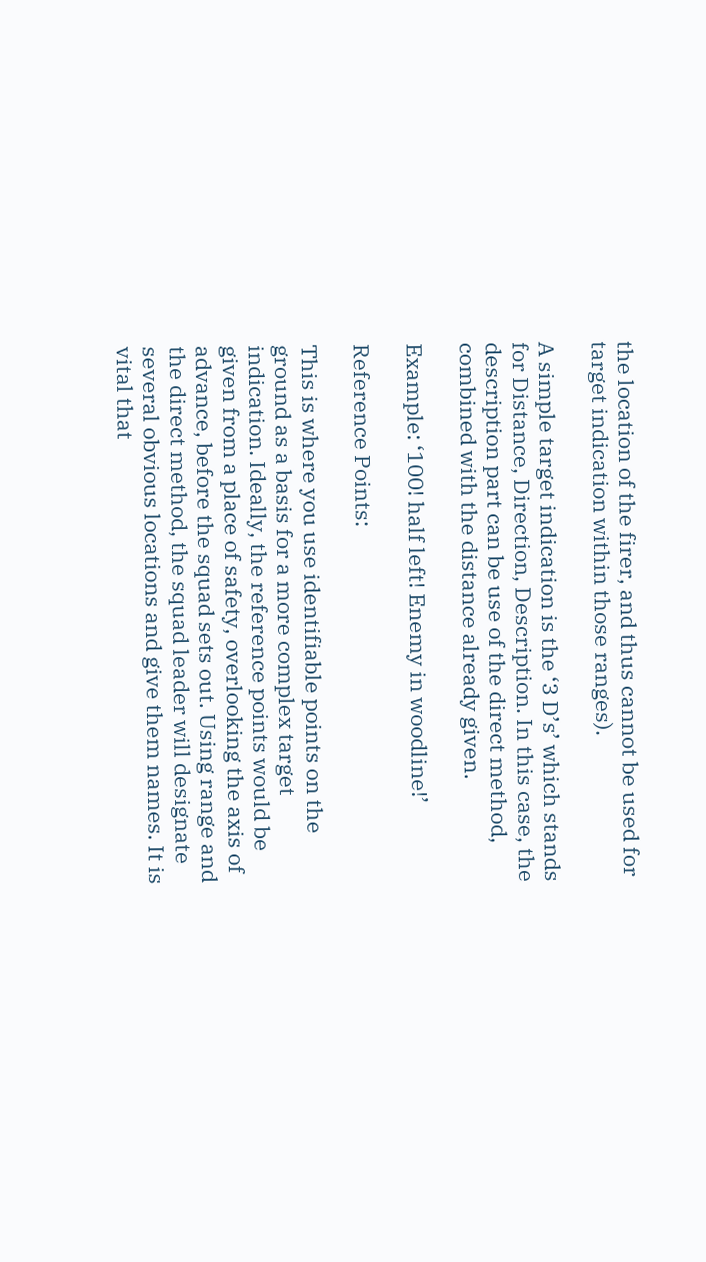the location of the firer, and thus cannot be used for target indication within those ranges).

A simple target indication is the ‘3 D’s’ which stands for Distance, Direction, Description. In this case, the description part can be use of the direct method, combined with the distance already given.

Example: ‘100! half left! Enemy in woodline!’

Reference Points:

This is where you use identifiable points on the ground as a basis for a more complex target indication. Ideally, the reference points would be given from a place of safety, overlooking the axis of advance, before the squad sets out. Using range and the direct method, the squad leader will designate several obvious locations and give them names. It is vital that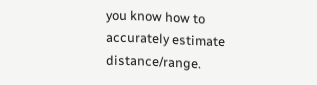you know how to accurately estimate distance/range.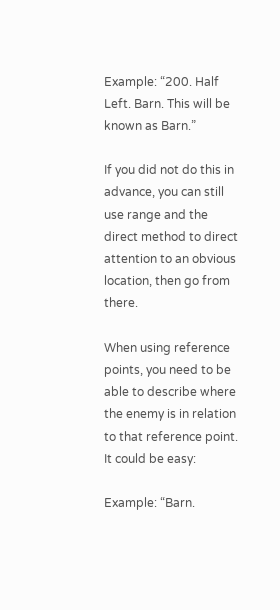Example: “200. Half Left. Barn. This will be known as Barn.”

If you did not do this in advance, you can still use range and the direct method to direct attention to an obvious location, then go from there.

When using reference points, you need to be able to describe where the enemy is in relation to that reference point. It could be easy:

Example: “Barn.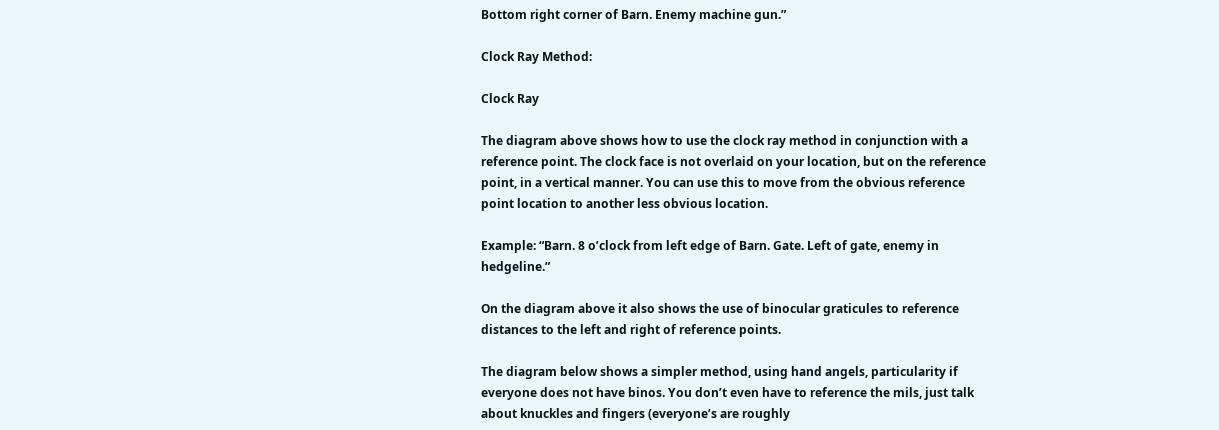Bottom right corner of Barn. Enemy machine gun.”

Clock Ray Method:

Clock Ray

The diagram above shows how to use the clock ray method in conjunction with a reference point. The clock face is not overlaid on your location, but on the reference point, in a vertical manner. You can use this to move from the obvious reference point location to another less obvious location.

Example: “Barn. 8 o’clock from left edge of Barn. Gate. Left of gate, enemy in hedgeline.”

On the diagram above it also shows the use of binocular graticules to reference distances to the left and right of reference points.

The diagram below shows a simpler method, using hand angels, particularity if everyone does not have binos. You don’t even have to reference the mils, just talk about knuckles and fingers (everyone’s are roughly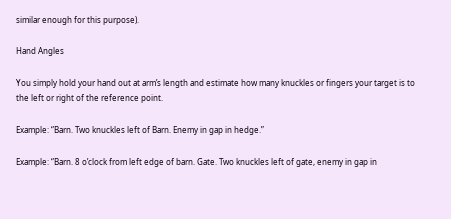similar enough for this purpose).

Hand Angles

You simply hold your hand out at arm’s length and estimate how many knuckles or fingers your target is to the left or right of the reference point.

Example: “Barn. Two knuckles left of Barn. Enemy in gap in hedge.”

Example: “Barn. 8 o’clock from left edge of barn. Gate. Two knuckles left of gate, enemy in gap in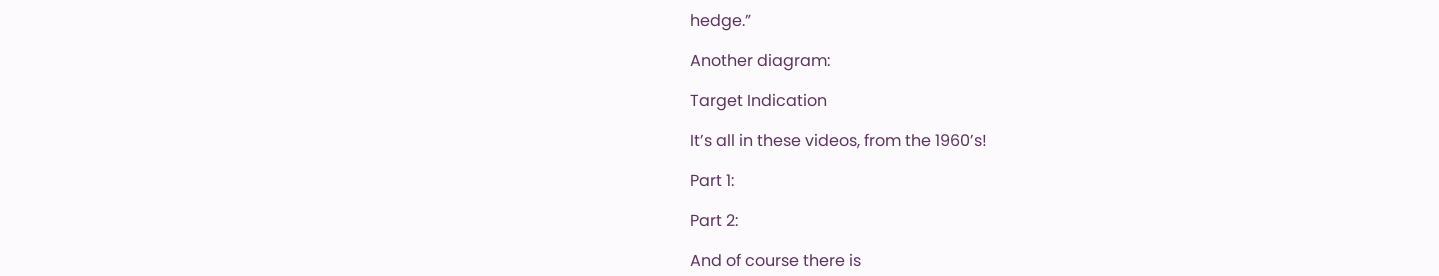hedge.”

Another diagram:

Target Indication

It’s all in these videos, from the 1960’s!

Part 1:

Part 2:

And of course there is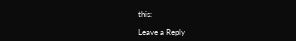this:

Leave a Reply